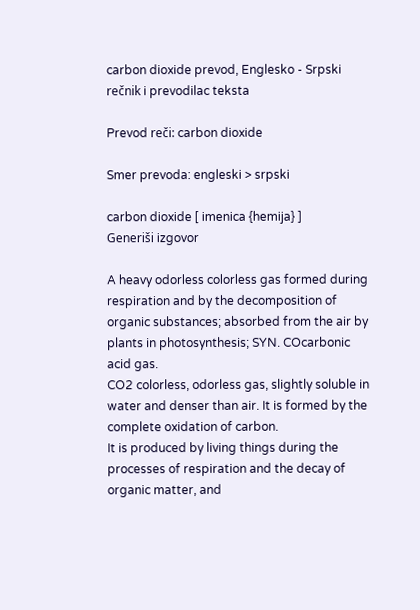carbon dioxide prevod, Englesko - Srpski rečnik i prevodilac teksta

Prevod reči: carbon dioxide

Smer prevoda: engleski > srpski

carbon dioxide [ imenica {hemija} ]
Generiši izgovor

A heavy odorless colorless gas formed during respiration and by the decomposition of organic substances; absorbed from the air by plants in photosynthesis; SYN. COcarbonic acid gas.
CO2 colorless, odorless gas, slightly soluble in water and denser than air. It is formed by the complete oxidation of carbon.
It is produced by living things during the processes of respiration and the decay of organic matter, and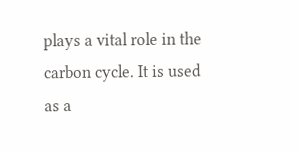plays a vital role in the carbon cycle. It is used as a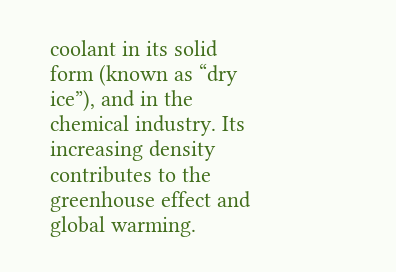coolant in its solid form (known as “dry ice”), and in the chemical industry. Its increasing density contributes to the greenhouse effect and global warming.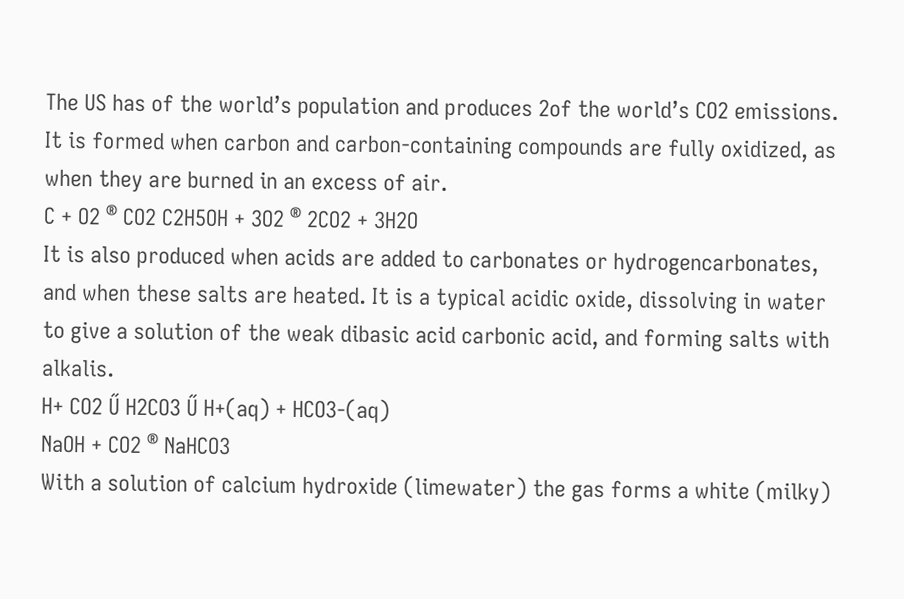The US has of the world’s population and produces 2of the world’s CO2 emissions.
It is formed when carbon and carbon-containing compounds are fully oxidized, as when they are burned in an excess of air.
C + O2 ® CO2 C2H5OH + 3O2 ® 2CO2 + 3H2O
It is also produced when acids are added to carbonates or hydrogencarbonates, and when these salts are heated. It is a typical acidic oxide, dissolving in water to give a solution of the weak dibasic acid carbonic acid, and forming salts with alkalis.
H+ CO2 Ű H2CO3 Ű H+(aq) + HCO3-(aq)
NaOH + CO2 ® NaHCO3
With a solution of calcium hydroxide (limewater) the gas forms a white (milky)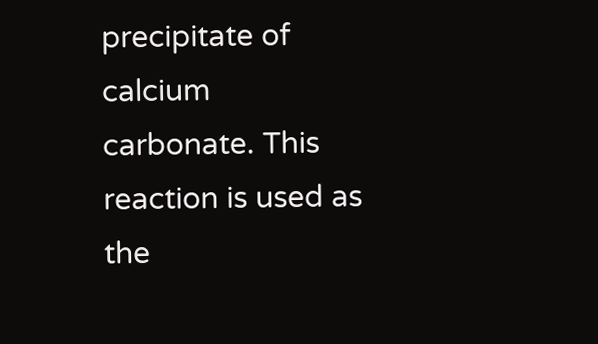precipitate of calcium carbonate. This reaction is used as the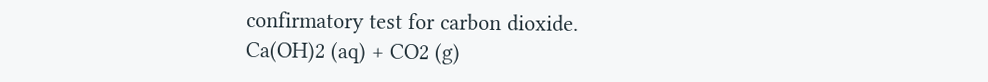confirmatory test for carbon dioxide.
Ca(OH)2 (aq) + CO2 (g)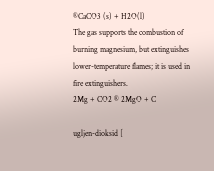®CaCO3 (s) + H2O(l)
The gas supports the combustion of burning magnesium, but extinguishes lower-temperature flames; it is used in fire extinguishers.
2Mg + CO2 ® 2MgO + C

ugljen-dioksid [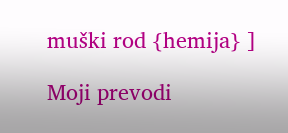muški rod {hemija} ]

Moji prevodi